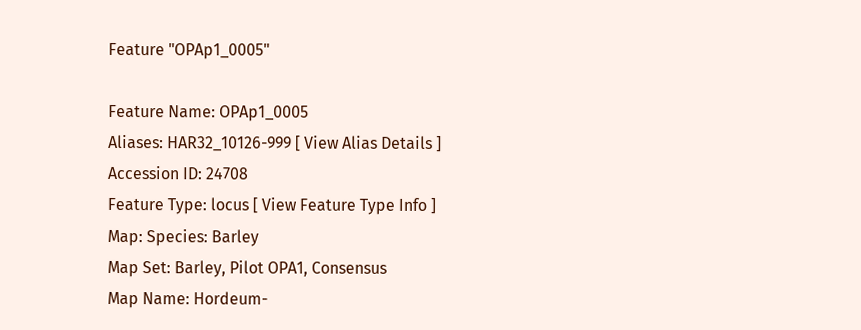Feature "OPAp1_0005"

Feature Name: OPAp1_0005
Aliases: HAR32_10126-999 [ View Alias Details ]
Accession ID: 24708
Feature Type: locus [ View Feature Type Info ]
Map: Species: Barley
Map Set: Barley, Pilot OPA1, Consensus
Map Name: Hordeum-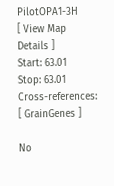PilotOPA1-3H
[ View Map Details ]
Start: 63.01
Stop: 63.01
Cross-references: [ GrainGenes ]

No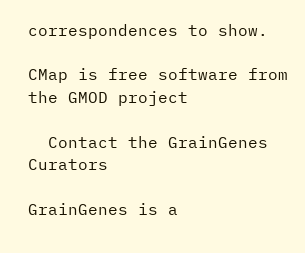correspondences to show.

CMap is free software from the GMOD project

  Contact the GrainGenes Curators

GrainGenes is a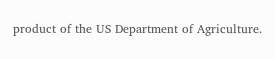product of the US Department of Agriculture.